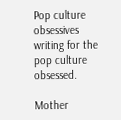Pop culture obsessives writing for the pop culture obsessed.

Mother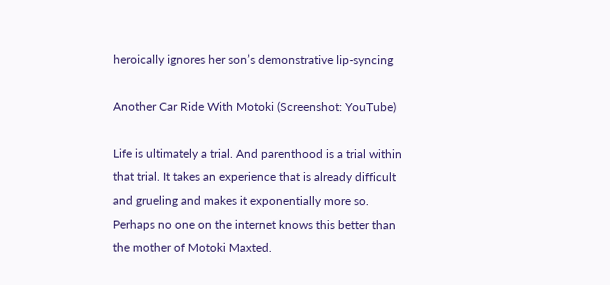heroically ignores her son’s demonstrative lip-syncing

Another Car Ride With Motoki (Screenshot: YouTube)

Life is ultimately a trial. And parenthood is a trial within that trial. It takes an experience that is already difficult and grueling and makes it exponentially more so. Perhaps no one on the internet knows this better than the mother of Motoki Maxted.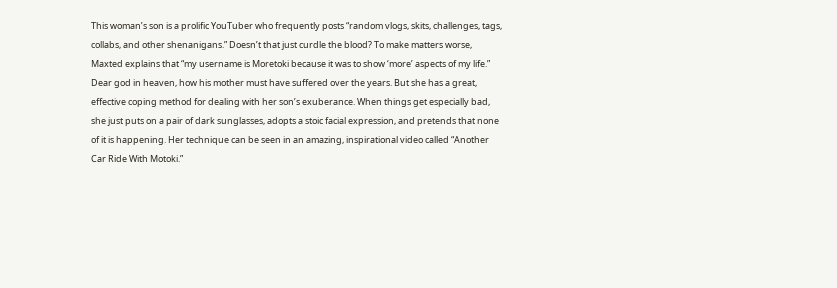This woman’s son is a prolific YouTuber who frequently posts “random vlogs, skits, challenges, tags, collabs, and other shenanigans.” Doesn’t that just curdle the blood? To make matters worse, Maxted explains that “my username is Moretoki because it was to show ‘more’ aspects of my life.” Dear god in heaven, how his mother must have suffered over the years. But she has a great, effective coping method for dealing with her son’s exuberance. When things get especially bad, she just puts on a pair of dark sunglasses, adopts a stoic facial expression, and pretends that none of it is happening. Her technique can be seen in an amazing, inspirational video called “Another Car Ride With Motoki.”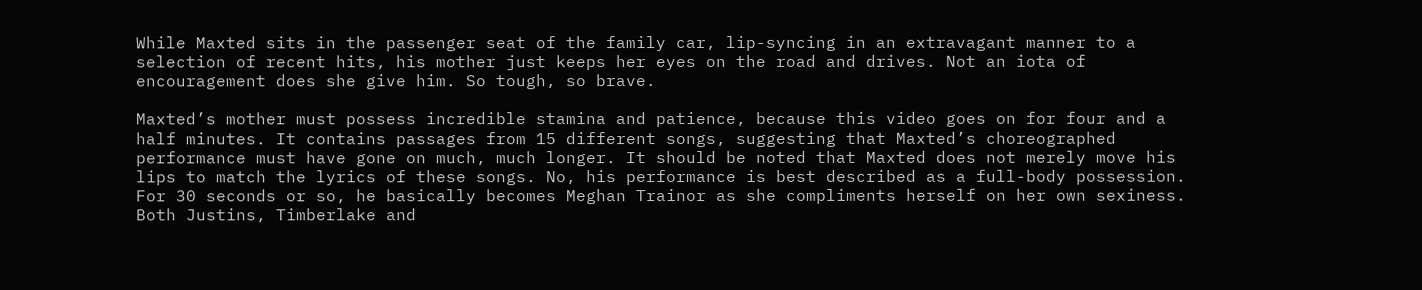While Maxted sits in the passenger seat of the family car, lip-syncing in an extravagant manner to a selection of recent hits, his mother just keeps her eyes on the road and drives. Not an iota of encouragement does she give him. So tough, so brave.

Maxted’s mother must possess incredible stamina and patience, because this video goes on for four and a half minutes. It contains passages from 15 different songs, suggesting that Maxted’s choreographed performance must have gone on much, much longer. It should be noted that Maxted does not merely move his lips to match the lyrics of these songs. No, his performance is best described as a full-body possession. For 30 seconds or so, he basically becomes Meghan Trainor as she compliments herself on her own sexiness. Both Justins, Timberlake and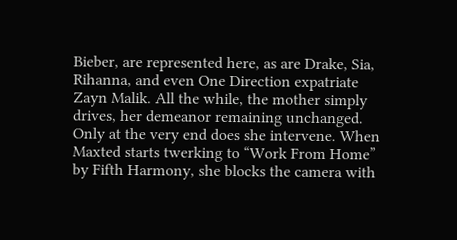Bieber, are represented here, as are Drake, Sia, Rihanna, and even One Direction expatriate Zayn Malik. All the while, the mother simply drives, her demeanor remaining unchanged. Only at the very end does she intervene. When Maxted starts twerking to “Work From Home” by Fifth Harmony, she blocks the camera with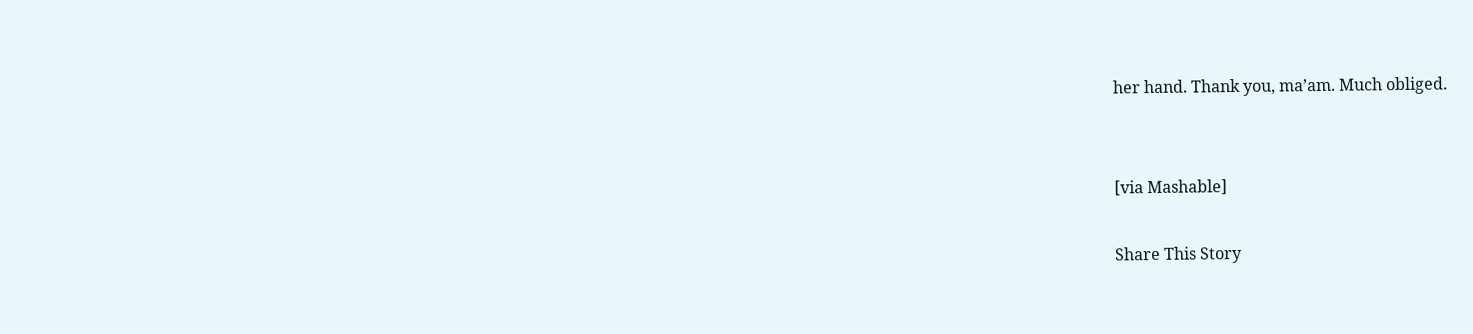her hand. Thank you, ma’am. Much obliged.


[via Mashable]

Share This Story